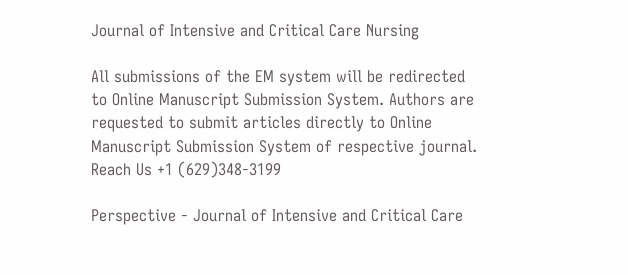Journal of Intensive and Critical Care Nursing

All submissions of the EM system will be redirected to Online Manuscript Submission System. Authors are requested to submit articles directly to Online Manuscript Submission System of respective journal.
Reach Us +1 (629)348-3199

Perspective - Journal of Intensive and Critical Care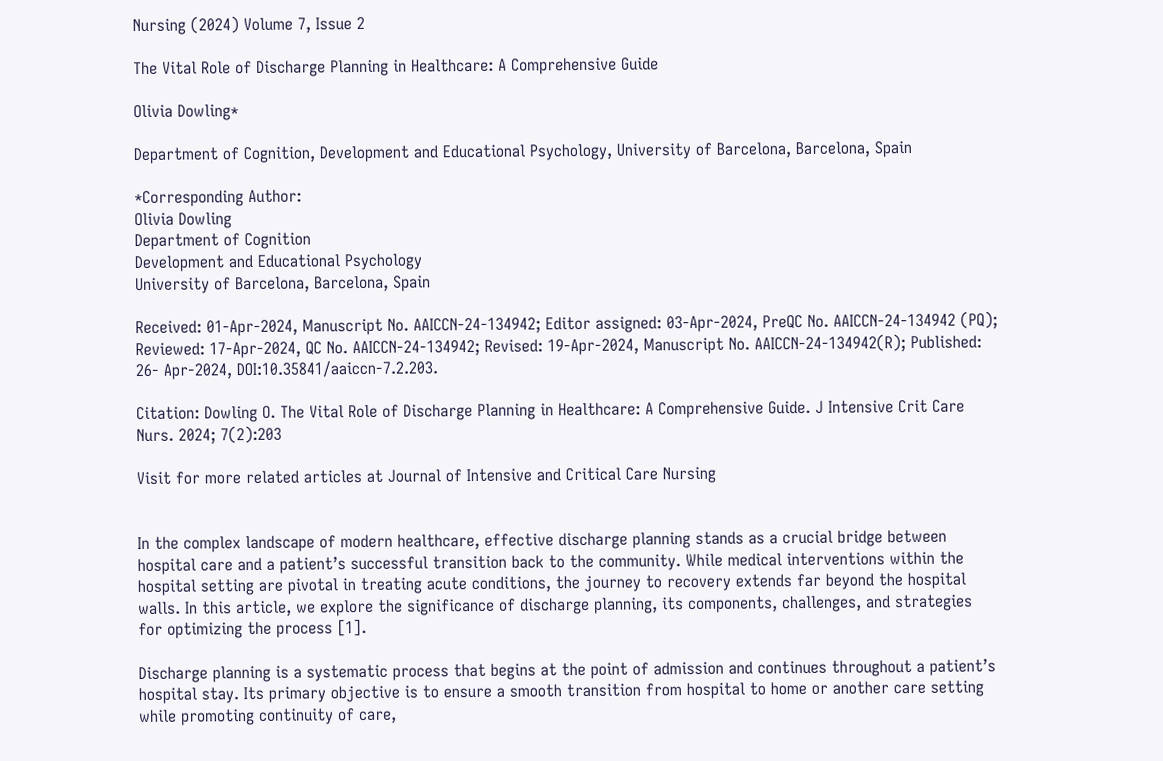Nursing (2024) Volume 7, Issue 2

The Vital Role of Discharge Planning in Healthcare: A Comprehensive Guide

Olivia Dowling*

Department of Cognition, Development and Educational Psychology, University of Barcelona, Barcelona, Spain

*Corresponding Author:
Olivia Dowling
Department of Cognition
Development and Educational Psychology
University of Barcelona, Barcelona, Spain

Received: 01-Apr-2024, Manuscript No. AAICCN-24-134942; Editor assigned: 03-Apr-2024, PreQC No. AAICCN-24-134942 (PQ); Reviewed: 17-Apr-2024, QC No. AAICCN-24-134942; Revised: 19-Apr-2024, Manuscript No. AAICCN-24-134942(R); Published: 26- Apr-2024, DOI:10.35841/aaiccn-7.2.203.

Citation: Dowling O. The Vital Role of Discharge Planning in Healthcare: A Comprehensive Guide. J Intensive Crit Care Nurs. 2024; 7(2):203

Visit for more related articles at Journal of Intensive and Critical Care Nursing


In the complex landscape of modern healthcare, effective discharge planning stands as a crucial bridge between hospital care and a patient’s successful transition back to the community. While medical interventions within the hospital setting are pivotal in treating acute conditions, the journey to recovery extends far beyond the hospital walls. In this article, we explore the significance of discharge planning, its components, challenges, and strategies for optimizing the process [1].

Discharge planning is a systematic process that begins at the point of admission and continues throughout a patient’s hospital stay. Its primary objective is to ensure a smooth transition from hospital to home or another care setting while promoting continuity of care,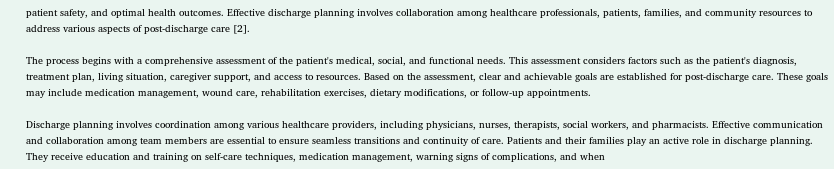patient safety, and optimal health outcomes. Effective discharge planning involves collaboration among healthcare professionals, patients, families, and community resources to address various aspects of post-discharge care [2].

The process begins with a comprehensive assessment of the patient's medical, social, and functional needs. This assessment considers factors such as the patient's diagnosis, treatment plan, living situation, caregiver support, and access to resources. Based on the assessment, clear and achievable goals are established for post-discharge care. These goals may include medication management, wound care, rehabilitation exercises, dietary modifications, or follow-up appointments.

Discharge planning involves coordination among various healthcare providers, including physicians, nurses, therapists, social workers, and pharmacists. Effective communication and collaboration among team members are essential to ensure seamless transitions and continuity of care. Patients and their families play an active role in discharge planning. They receive education and training on self-care techniques, medication management, warning signs of complications, and when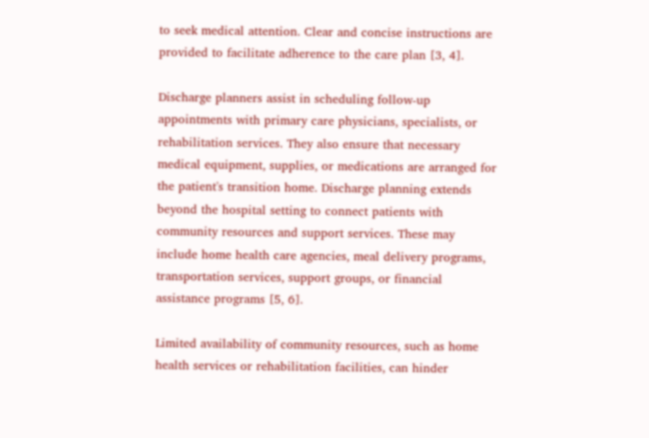to seek medical attention. Clear and concise instructions are provided to facilitate adherence to the care plan [3, 4].

Discharge planners assist in scheduling follow-up appointments with primary care physicians, specialists, or rehabilitation services. They also ensure that necessary medical equipment, supplies, or medications are arranged for the patient's transition home. Discharge planning extends beyond the hospital setting to connect patients with community resources and support services. These may include home health care agencies, meal delivery programs, transportation services, support groups, or financial assistance programs [5, 6].

Limited availability of community resources, such as home health services or rehabilitation facilities, can hinder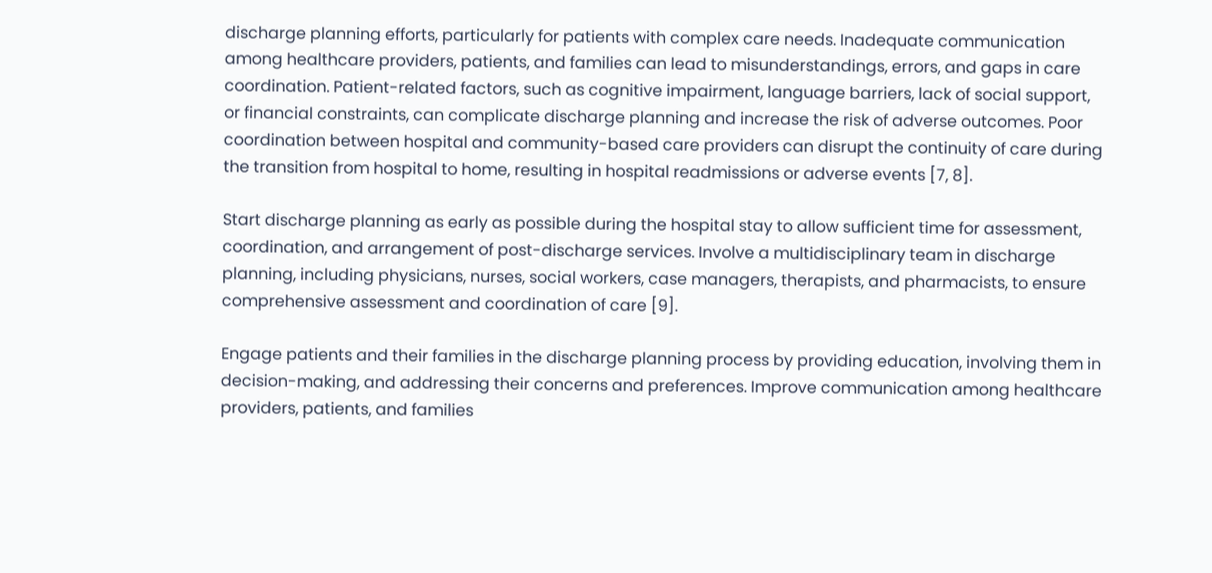discharge planning efforts, particularly for patients with complex care needs. Inadequate communication among healthcare providers, patients, and families can lead to misunderstandings, errors, and gaps in care coordination. Patient-related factors, such as cognitive impairment, language barriers, lack of social support, or financial constraints, can complicate discharge planning and increase the risk of adverse outcomes. Poor coordination between hospital and community-based care providers can disrupt the continuity of care during the transition from hospital to home, resulting in hospital readmissions or adverse events [7, 8].

Start discharge planning as early as possible during the hospital stay to allow sufficient time for assessment, coordination, and arrangement of post-discharge services. Involve a multidisciplinary team in discharge planning, including physicians, nurses, social workers, case managers, therapists, and pharmacists, to ensure comprehensive assessment and coordination of care [9].

Engage patients and their families in the discharge planning process by providing education, involving them in decision-making, and addressing their concerns and preferences. Improve communication among healthcare providers, patients, and families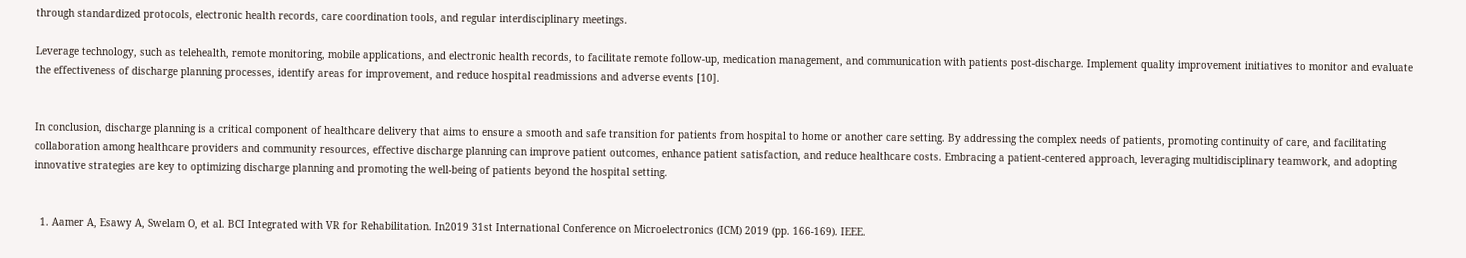through standardized protocols, electronic health records, care coordination tools, and regular interdisciplinary meetings.

Leverage technology, such as telehealth, remote monitoring, mobile applications, and electronic health records, to facilitate remote follow-up, medication management, and communication with patients post-discharge. Implement quality improvement initiatives to monitor and evaluate the effectiveness of discharge planning processes, identify areas for improvement, and reduce hospital readmissions and adverse events [10].


In conclusion, discharge planning is a critical component of healthcare delivery that aims to ensure a smooth and safe transition for patients from hospital to home or another care setting. By addressing the complex needs of patients, promoting continuity of care, and facilitating collaboration among healthcare providers and community resources, effective discharge planning can improve patient outcomes, enhance patient satisfaction, and reduce healthcare costs. Embracing a patient-centered approach, leveraging multidisciplinary teamwork, and adopting innovative strategies are key to optimizing discharge planning and promoting the well-being of patients beyond the hospital setting.


  1. Aamer A, Esawy A, Swelam O, et al. BCI Integrated with VR for Rehabilitation. In2019 31st International Conference on Microelectronics (ICM) 2019 (pp. 166-169). IEEE.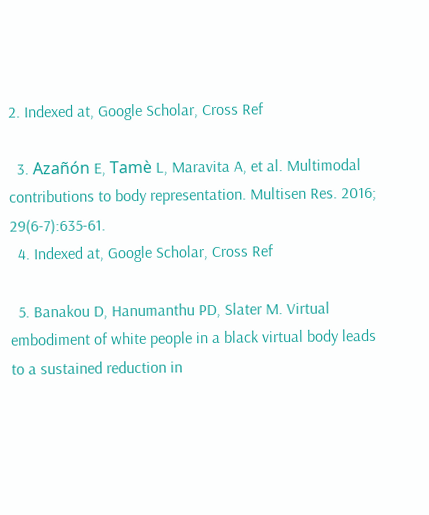2. Indexed at, Google Scholar, Cross Ref

  3. Azañón E, Tamè L, Maravita A, et al. Multimodal contributions to body representation. Multisen Res. 2016; 29(6-7):635-61.
  4. Indexed at, Google Scholar, Cross Ref

  5. Banakou D, Hanumanthu PD, Slater M. Virtual embodiment of white people in a black virtual body leads to a sustained reduction in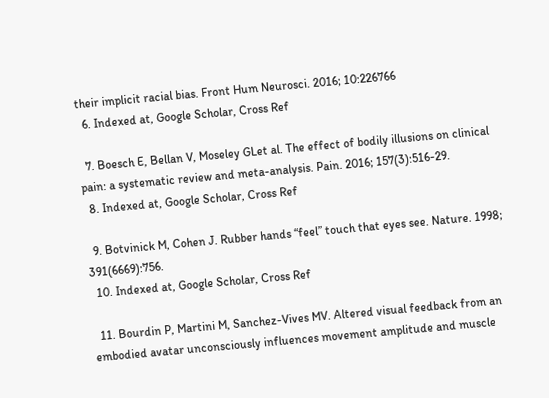their implicit racial bias. Front Hum Neurosci. 2016; 10:226766
  6. Indexed at, Google Scholar, Cross Ref

  7. Boesch E, Bellan V, Moseley GLet al. The effect of bodily illusions on clinical pain: a systematic review and meta-analysis. Pain. 2016; 157(3):516-29.
  8. Indexed at, Google Scholar, Cross Ref

  9. Botvinick M, Cohen J. Rubber hands “feel” touch that eyes see. Nature. 1998; 391(6669):756.
  10. Indexed at, Google Scholar, Cross Ref

  11. Bourdin P, Martini M, Sanchez-Vives MV. Altered visual feedback from an embodied avatar unconsciously influences movement amplitude and muscle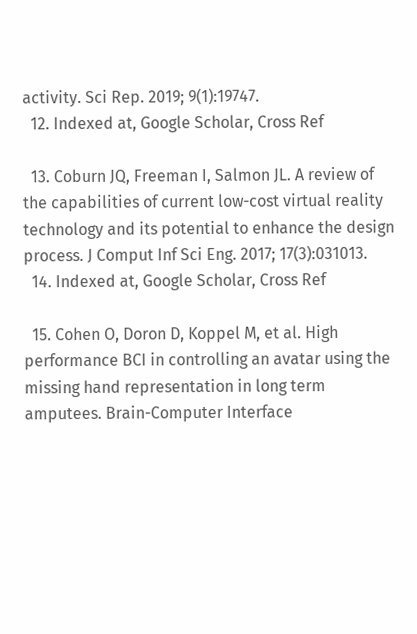activity. Sci Rep. 2019; 9(1):19747.
  12. Indexed at, Google Scholar, Cross Ref

  13. Coburn JQ, Freeman I, Salmon JL. A review of the capabilities of current low-cost virtual reality technology and its potential to enhance the design process. J Comput Inf Sci Eng. 2017; 17(3):031013.
  14. Indexed at, Google Scholar, Cross Ref

  15. Cohen O, Doron D, Koppel M, et al. High performance BCI in controlling an avatar using the missing hand representation in long term amputees. Brain-Computer Interface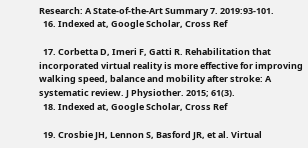Research: A State-of-the-Art Summary 7. 2019:93-101.
  16. Indexed at, Google Scholar, Cross Ref

  17. Corbetta D, Imeri F, Gatti R. Rehabilitation that incorporated virtual reality is more effective for improving walking speed, balance and mobility after stroke: A systematic review. J Physiother. 2015; 61(3).
  18. Indexed at, Google Scholar, Cross Ref

  19. Crosbie JH, Lennon S, Basford JR, et al. Virtual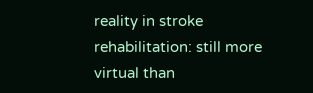reality in stroke rehabilitation: still more virtual than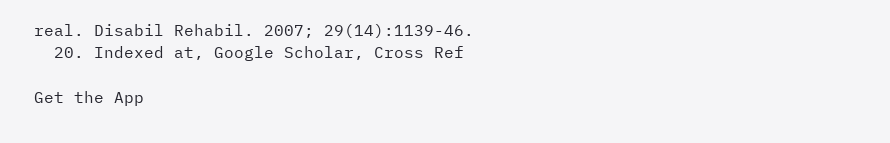real. Disabil Rehabil. 2007; 29(14):1139-46.
  20. Indexed at, Google Scholar, Cross Ref

Get the App